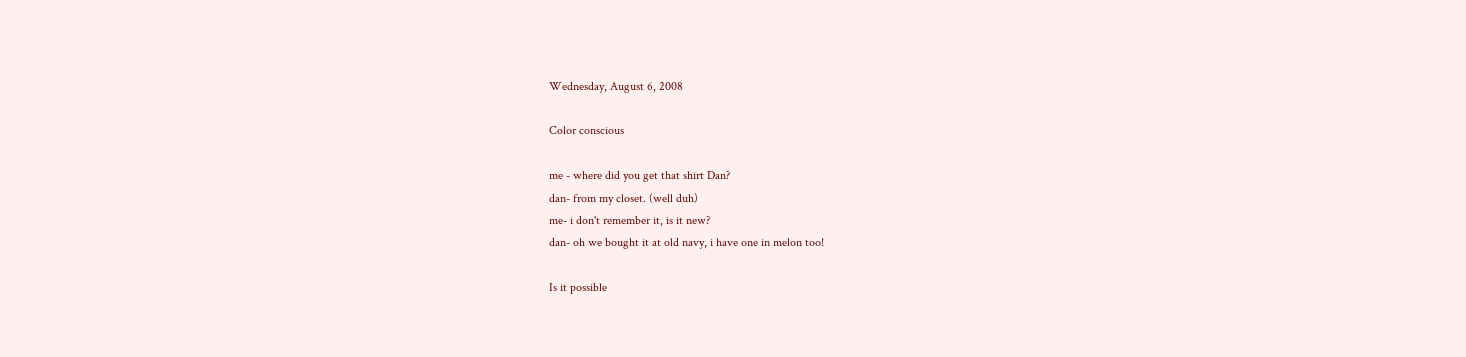Wednesday, August 6, 2008

Color conscious

me - where did you get that shirt Dan?
dan- from my closet. (well duh)
me- i don't remember it, is it new?
dan- oh we bought it at old navy, i have one in melon too!

Is it possible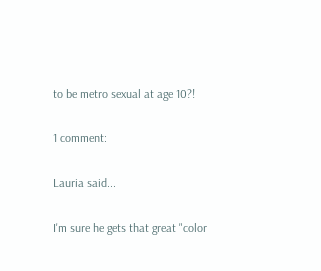to be metro sexual at age 10?!

1 comment:

Lauria said...

I'm sure he gets that great "color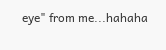eye" from me...hahaha